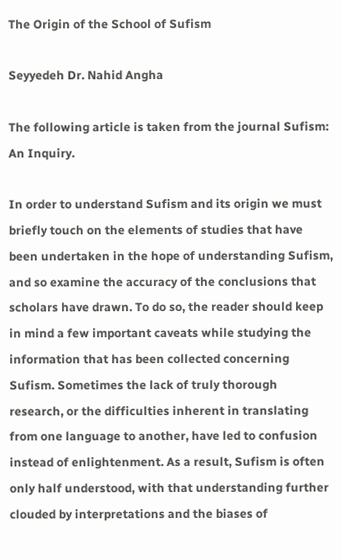The Origin of the School of Sufism

Seyyedeh Dr. Nahid Angha

The following article is taken from the journal Sufism: An Inquiry.

In order to understand Sufism and its origin we must briefly touch on the elements of studies that have been undertaken in the hope of understanding Sufism, and so examine the accuracy of the conclusions that scholars have drawn. To do so, the reader should keep in mind a few important caveats while studying the information that has been collected concerning Sufism. Sometimes the lack of truly thorough research, or the difficulties inherent in translating from one language to another, have led to confusion instead of enlightenment. As a result, Sufism is often only half understood, with that understanding further clouded by interpretations and the biases of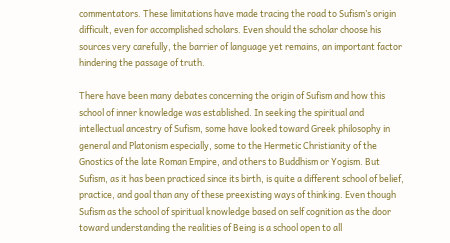commentators. These limitations have made tracing the road to Sufism’s origin difficult, even for accomplished scholars. Even should the scholar choose his sources very carefully, the barrier of language yet remains, an important factor hindering the passage of truth.

There have been many debates concerning the origin of Sufism and how this school of inner knowledge was established. In seeking the spiritual and intellectual ancestry of Sufism, some have looked toward Greek philosophy in general and Platonism especially, some to the Hermetic Christianity of the Gnostics of the late Roman Empire, and others to Buddhism or Yogism. But Sufism, as it has been practiced since its birth, is quite a different school of belief, practice, and goal than any of these preexisting ways of thinking. Even though Sufism as the school of spiritual knowledge based on self cognition as the door toward understanding the realities of Being is a school open to all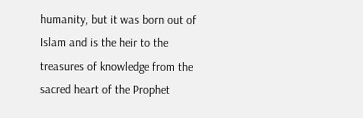humanity, but it was born out of Islam and is the heir to the treasures of knowledge from the sacred heart of the Prophet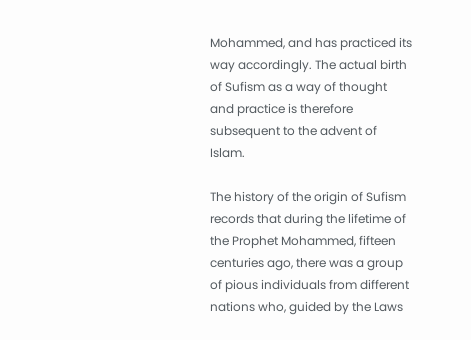Mohammed, and has practiced its way accordingly. The actual birth of Sufism as a way of thought and practice is therefore subsequent to the advent of Islam.

The history of the origin of Sufism records that during the lifetime of the Prophet Mohammed, fifteen centuries ago, there was a group of pious individuals from different nations who, guided by the Laws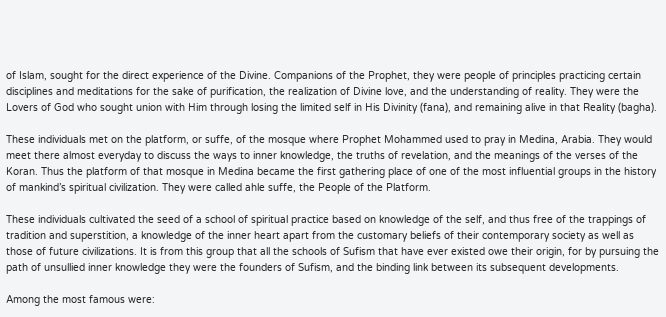of Islam, sought for the direct experience of the Divine. Companions of the Prophet, they were people of principles practicing certain disciplines and meditations for the sake of purification, the realization of Divine love, and the understanding of reality. They were the Lovers of God who sought union with Him through losing the limited self in His Divinity (fana), and remaining alive in that Reality (bagha).

These individuals met on the platform, or suffe, of the mosque where Prophet Mohammed used to pray in Medina, Arabia. They would meet there almost everyday to discuss the ways to inner knowledge, the truths of revelation, and the meanings of the verses of the Koran. Thus the platform of that mosque in Medina became the first gathering place of one of the most influential groups in the history of mankind’s spiritual civilization. They were called ahle suffe, the People of the Platform.

These individuals cultivated the seed of a school of spiritual practice based on knowledge of the self, and thus free of the trappings of tradition and superstition, a knowledge of the inner heart apart from the customary beliefs of their contemporary society as well as those of future civilizations. It is from this group that all the schools of Sufism that have ever existed owe their origin, for by pursuing the path of unsullied inner knowledge they were the founders of Sufism, and the binding link between its subsequent developments.

Among the most famous were: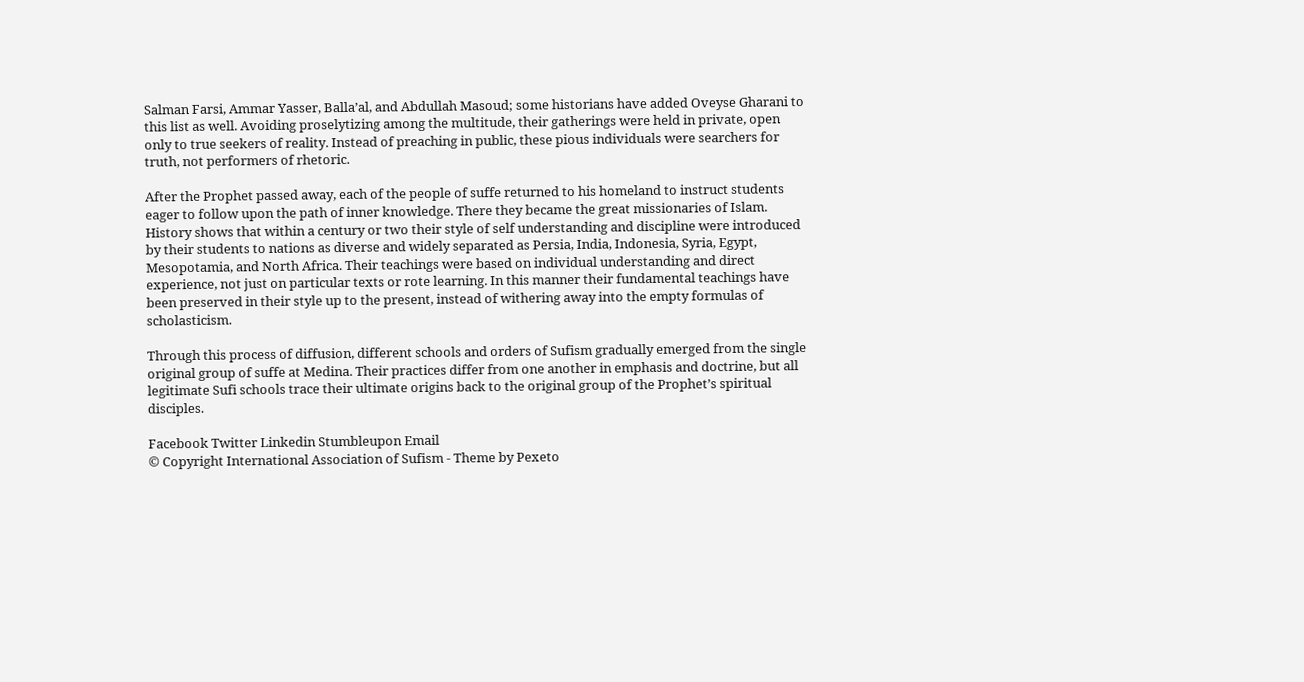Salman Farsi, Ammar Yasser, Balla’al, and Abdullah Masoud; some historians have added Oveyse Gharani to this list as well. Avoiding proselytizing among the multitude, their gatherings were held in private, open only to true seekers of reality. Instead of preaching in public, these pious individuals were searchers for truth, not performers of rhetoric.

After the Prophet passed away, each of the people of suffe returned to his homeland to instruct students eager to follow upon the path of inner knowledge. There they became the great missionaries of Islam. History shows that within a century or two their style of self understanding and discipline were introduced by their students to nations as diverse and widely separated as Persia, India, Indonesia, Syria, Egypt, Mesopotamia, and North Africa. Their teachings were based on individual understanding and direct experience, not just on particular texts or rote learning. In this manner their fundamental teachings have been preserved in their style up to the present, instead of withering away into the empty formulas of scholasticism.

Through this process of diffusion, different schools and orders of Sufism gradually emerged from the single original group of suffe at Medina. Their practices differ from one another in emphasis and doctrine, but all legitimate Sufi schools trace their ultimate origins back to the original group of the Prophet’s spiritual disciples.

Facebook Twitter Linkedin Stumbleupon Email
© Copyright International Association of Sufism - Theme by Pexeto